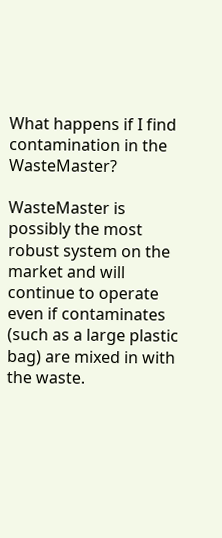What happens if I find contamination in the WasteMaster?

WasteMaster is possibly the most robust system on the market and will continue to operate even if contaminates (such as a large plastic bag) are mixed in with the waste.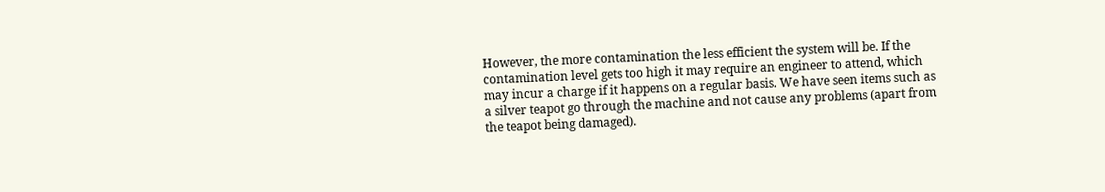However, the more contamination the less efficient the system will be. If the contamination level gets too high it may require an engineer to attend, which may incur a charge if it happens on a regular basis. We have seen items such as a silver teapot go through the machine and not cause any problems (apart from the teapot being damaged).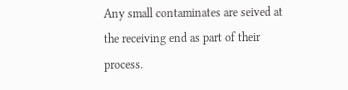Any small contaminates are seived at the receiving end as part of their process.